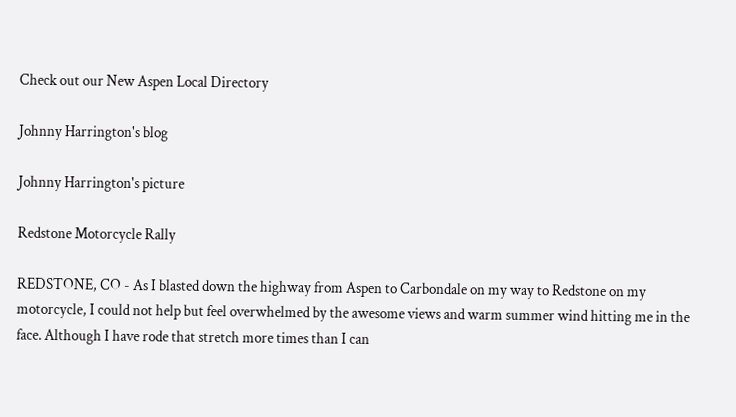Check out our New Aspen Local Directory

Johnny Harrington's blog

Johnny Harrington's picture

Redstone Motorcycle Rally

REDSTONE, CO - As I blasted down the highway from Aspen to Carbondale on my way to Redstone on my motorcycle, I could not help but feel overwhelmed by the awesome views and warm summer wind hitting me in the face. Although I have rode that stretch more times than I can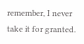remember, I never take it for granted.